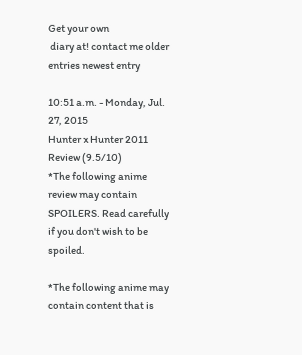Get your own
 diary at! contact me older entries newest entry

10:51 a.m. - Monday, Jul. 27, 2015
Hunter x Hunter 2011 Review (9.5/10)
*The following anime review may contain SPOILERS. Read carefully if you don't wish to be spoiled.

*The following anime may contain content that is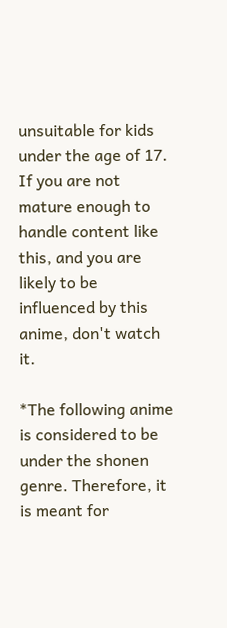unsuitable for kids under the age of 17. If you are not mature enough to handle content like this, and you are likely to be influenced by this anime, don't watch it.

*The following anime is considered to be under the shonen genre. Therefore, it is meant for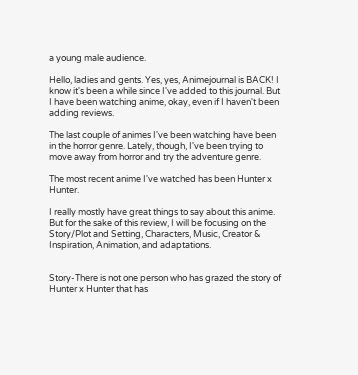a young male audience.

Hello, ladies and gents. Yes, yes, Animejournal is BACK! I know it's been a while since I've added to this journal. But I have been watching anime, okay, even if I haven't been adding reviews.

The last couple of animes I've been watching have been in the horror genre. Lately, though, I've been trying to move away from horror and try the adventure genre.

The most recent anime I've watched has been Hunter x Hunter.

I really mostly have great things to say about this anime. But for the sake of this review, I will be focusing on the Story/Plot and Setting, Characters, Music, Creator & Inspiration, Animation, and adaptations.


Story-There is not one person who has grazed the story of Hunter x Hunter that has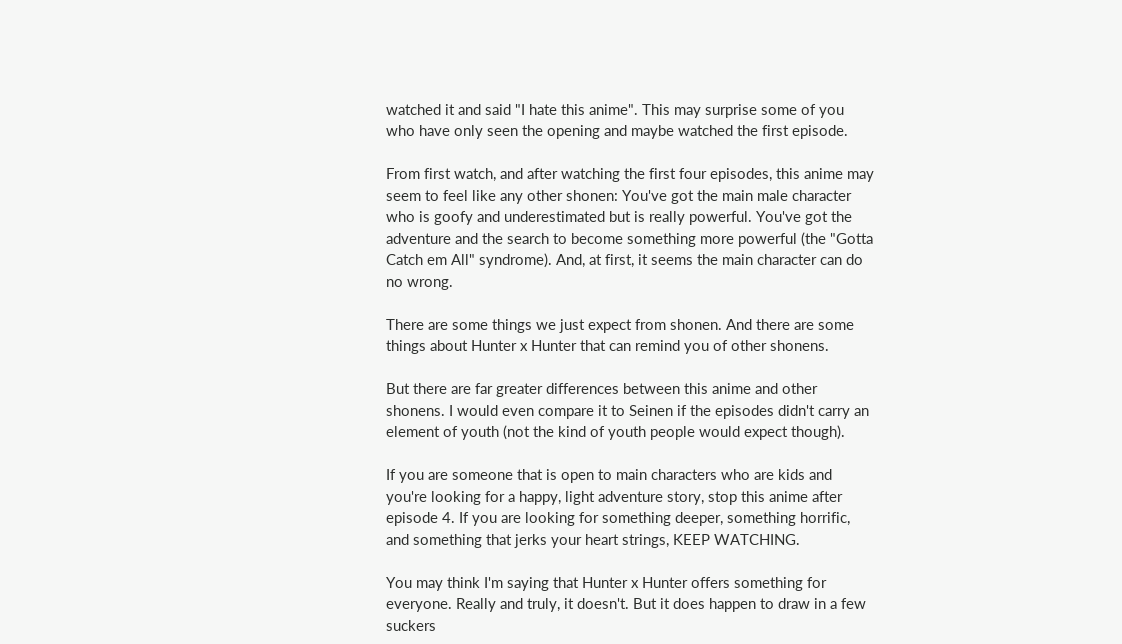watched it and said "I hate this anime". This may surprise some of you who have only seen the opening and maybe watched the first episode.

From first watch, and after watching the first four episodes, this anime may seem to feel like any other shonen: You've got the main male character who is goofy and underestimated but is really powerful. You've got the adventure and the search to become something more powerful (the "Gotta Catch em All" syndrome). And, at first, it seems the main character can do no wrong.

There are some things we just expect from shonen. And there are some things about Hunter x Hunter that can remind you of other shonens.

But there are far greater differences between this anime and other shonens. I would even compare it to Seinen if the episodes didn't carry an element of youth (not the kind of youth people would expect though).

If you are someone that is open to main characters who are kids and you're looking for a happy, light adventure story, stop this anime after episode 4. If you are looking for something deeper, something horrific, and something that jerks your heart strings, KEEP WATCHING.

You may think I'm saying that Hunter x Hunter offers something for everyone. Really and truly, it doesn't. But it does happen to draw in a few suckers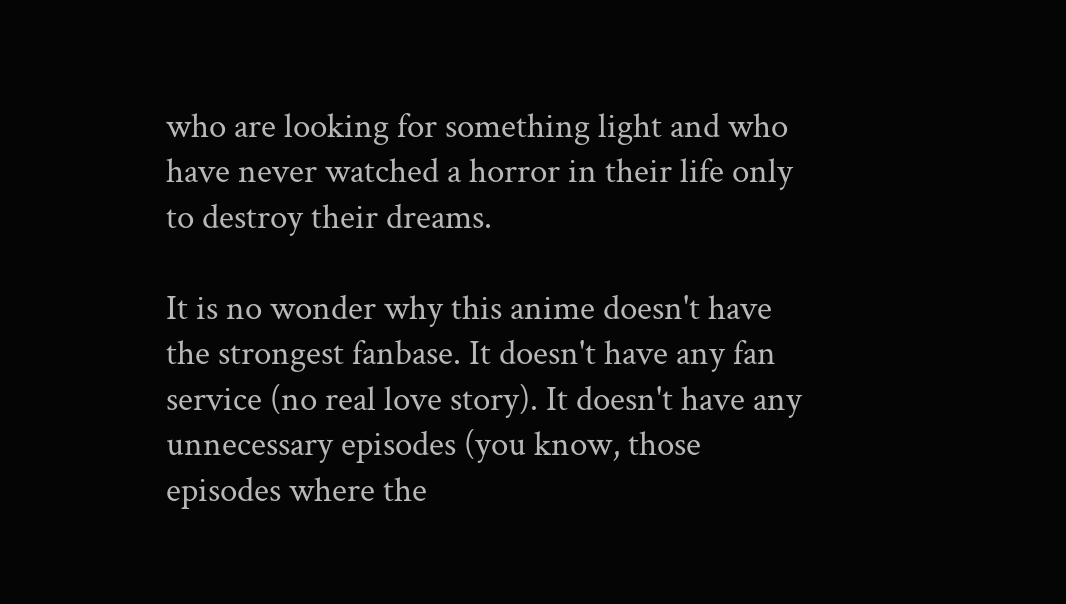who are looking for something light and who have never watched a horror in their life only to destroy their dreams.

It is no wonder why this anime doesn't have the strongest fanbase. It doesn't have any fan service (no real love story). It doesn't have any unnecessary episodes (you know, those episodes where the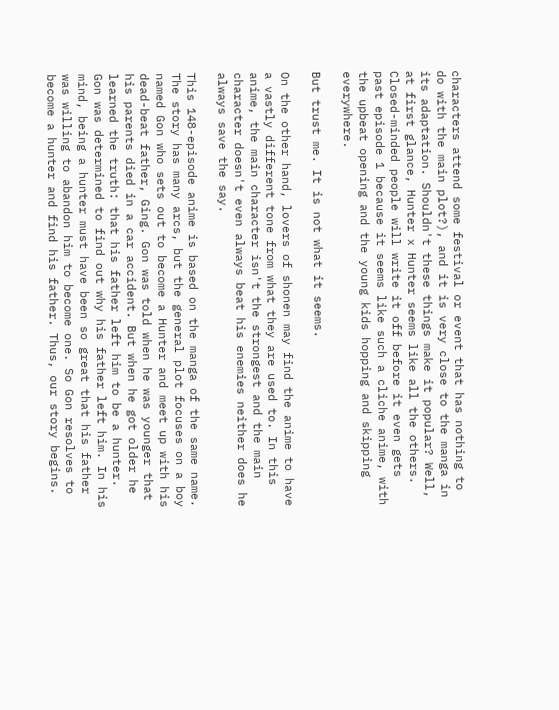characters attend some festival or event that has nothing to do with the main plot?), and it is very close to the manga in its adaptation. Shouldn't these things make it popular? Well, at first glance, Hunter x Hunter seems like all the others. Closed-minded people will write it off before it even gets past episode 1 because it seems like such a cliche anime, with the upbeat opening and the young kids hopping and skipping everywhere.

But trust me. It is not what it seems.

On the other hand, lovers of shonen may find the anime to have a vastly different tone from what they are used to. In this anime, the main character isn't the strongest and the main character doesn't even always beat his enemies neither does he always save the say.

This 148-episode anime is based on the manga of the same name. The story has many arcs, but the general plot focuses on a boy named Gon who sets out to become a Hunter and meet up with his dead-beat father, Ging. Gon was told when he was younger that his parents died in a car accident. But when he got older he learned the truth: that his father left him to be a hunter. Gon was determined to find out why his father left him. In his mind, being a hunter must have been so great that his father was willing to abandon him to become one. So Gon resolves to become a hunter and find his father. Thus, our story begins.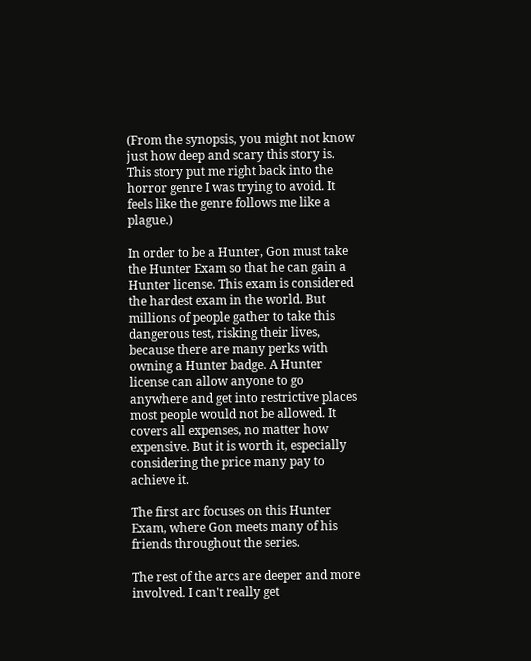(From the synopsis, you might not know just how deep and scary this story is. This story put me right back into the horror genre I was trying to avoid. It feels like the genre follows me like a plague.)

In order to be a Hunter, Gon must take the Hunter Exam so that he can gain a Hunter license. This exam is considered the hardest exam in the world. But millions of people gather to take this dangerous test, risking their lives, because there are many perks with owning a Hunter badge. A Hunter license can allow anyone to go anywhere and get into restrictive places most people would not be allowed. It covers all expenses, no matter how expensive. But it is worth it, especially considering the price many pay to achieve it.

The first arc focuses on this Hunter Exam, where Gon meets many of his friends throughout the series.

The rest of the arcs are deeper and more involved. I can't really get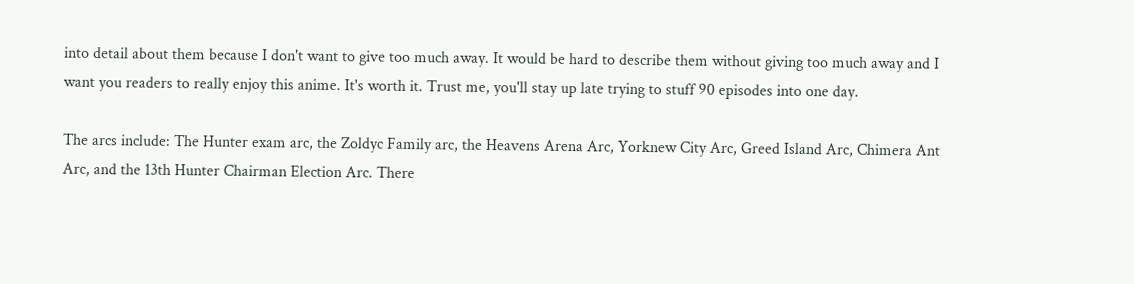into detail about them because I don't want to give too much away. It would be hard to describe them without giving too much away and I want you readers to really enjoy this anime. It's worth it. Trust me, you'll stay up late trying to stuff 90 episodes into one day.

The arcs include: The Hunter exam arc, the Zoldyc Family arc, the Heavens Arena Arc, Yorknew City Arc, Greed Island Arc, Chimera Ant Arc, and the 13th Hunter Chairman Election Arc. There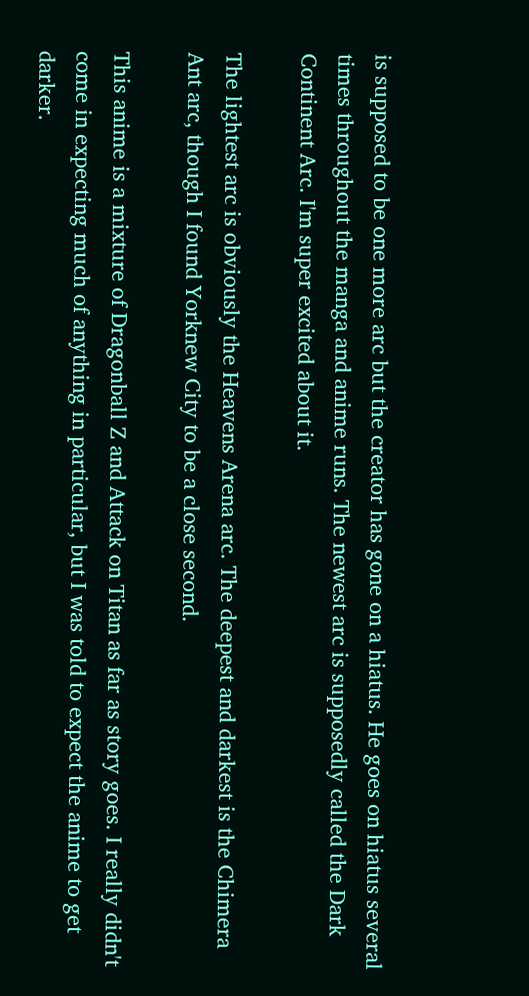is supposed to be one more arc but the creator has gone on a hiatus. He goes on hiatus several times throughout the manga and anime runs. The newest arc is supposedly called the Dark Continent Arc. I'm super excited about it.

The lightest arc is obviously the Heavens Arena arc. The deepest and darkest is the Chimera Ant arc, though I found Yorknew City to be a close second.

This anime is a mixture of Dragonball Z and Attack on Titan as far as story goes. I really didn't come in expecting much of anything in particular, but I was told to expect the anime to get darker.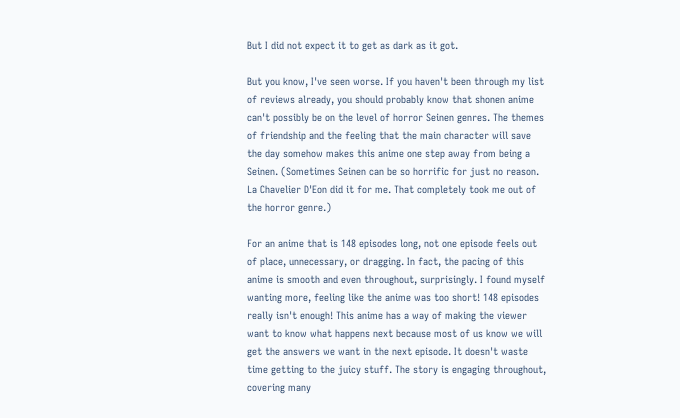But I did not expect it to get as dark as it got.

But you know, I've seen worse. If you haven't been through my list of reviews already, you should probably know that shonen anime can't possibly be on the level of horror Seinen genres. The themes of friendship and the feeling that the main character will save the day somehow makes this anime one step away from being a Seinen. (Sometimes Seinen can be so horrific for just no reason. La Chavelier D'Eon did it for me. That completely took me out of the horror genre.)

For an anime that is 148 episodes long, not one episode feels out of place, unnecessary, or dragging. In fact, the pacing of this anime is smooth and even throughout, surprisingly. I found myself wanting more, feeling like the anime was too short! 148 episodes really isn't enough! This anime has a way of making the viewer want to know what happens next because most of us know we will get the answers we want in the next episode. It doesn't waste time getting to the juicy stuff. The story is engaging throughout, covering many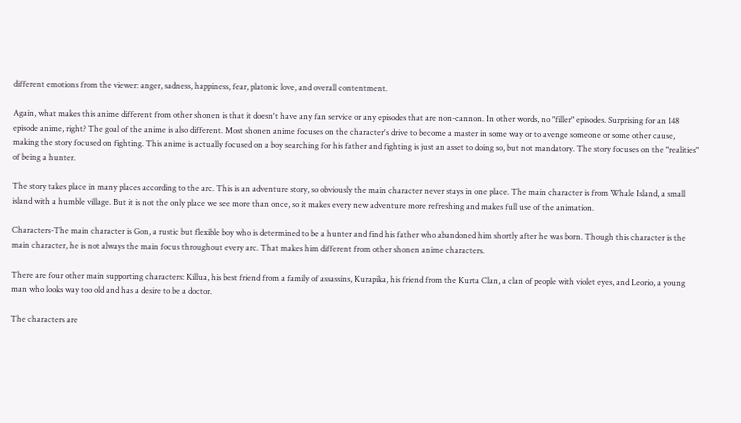different emotions from the viewer: anger, sadness, happiness, fear, platonic love, and overall contentment.

Again, what makes this anime different from other shonen is that it doesn't have any fan service or any episodes that are non-cannon. In other words, no "filler" episodes. Surprising for an 148 episode anime, right? The goal of the anime is also different. Most shonen anime focuses on the character's drive to become a master in some way or to avenge someone or some other cause, making the story focused on fighting. This anime is actually focused on a boy searching for his father and fighting is just an asset to doing so, but not mandatory. The story focuses on the "realities" of being a hunter.

The story takes place in many places according to the arc. This is an adventure story, so obviously the main character never stays in one place. The main character is from Whale Island, a small island with a humble village. But it is not the only place we see more than once, so it makes every new adventure more refreshing and makes full use of the animation.

Characters-The main character is Gon, a rustic but flexible boy who is determined to be a hunter and find his father who abandoned him shortly after he was born. Though this character is the main character, he is not always the main focus throughout every arc. That makes him different from other shonen anime characters.

There are four other main supporting characters: Killua, his best friend from a family of assassins, Kurapika, his friend from the Kurta Clan, a clan of people with violet eyes, and Leorio, a young man who looks way too old and has a desire to be a doctor.

The characters are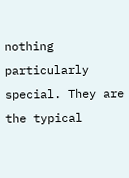nothing particularly special. They are the typical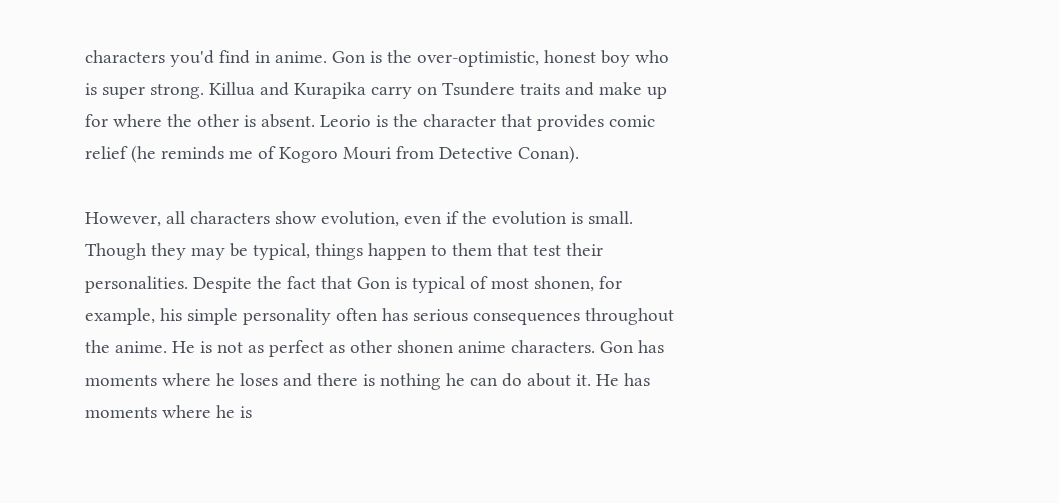characters you'd find in anime. Gon is the over-optimistic, honest boy who is super strong. Killua and Kurapika carry on Tsundere traits and make up for where the other is absent. Leorio is the character that provides comic relief (he reminds me of Kogoro Mouri from Detective Conan).

However, all characters show evolution, even if the evolution is small. Though they may be typical, things happen to them that test their personalities. Despite the fact that Gon is typical of most shonen, for example, his simple personality often has serious consequences throughout the anime. He is not as perfect as other shonen anime characters. Gon has moments where he loses and there is nothing he can do about it. He has moments where he is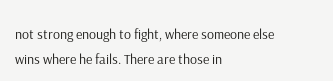not strong enough to fight, where someone else wins where he fails. There are those in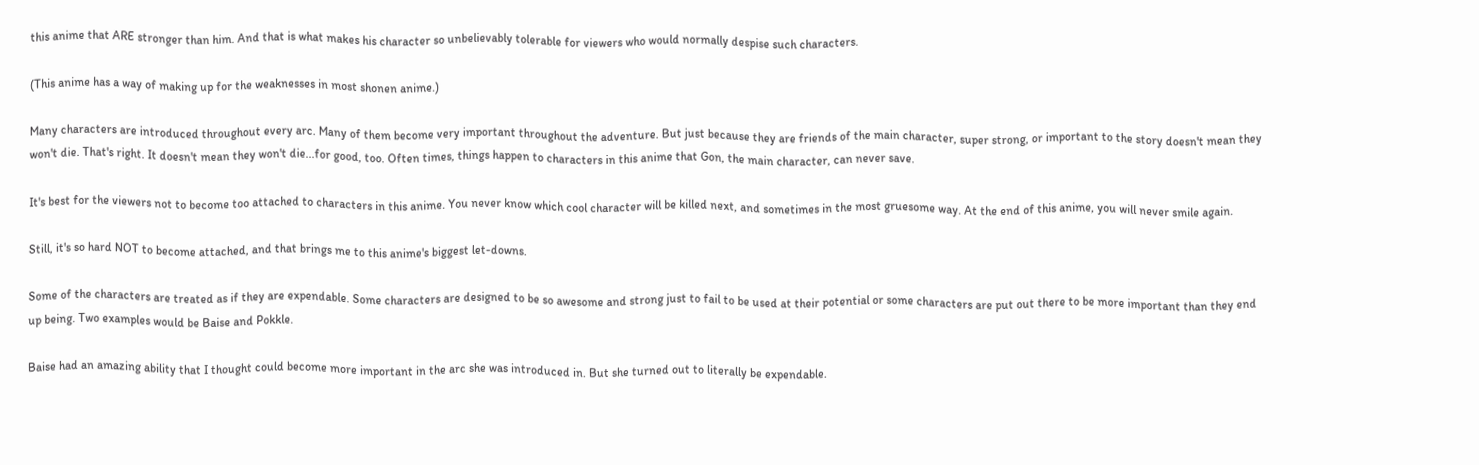this anime that ARE stronger than him. And that is what makes his character so unbelievably tolerable for viewers who would normally despise such characters.

(This anime has a way of making up for the weaknesses in most shonen anime.)

Many characters are introduced throughout every arc. Many of them become very important throughout the adventure. But just because they are friends of the main character, super strong, or important to the story doesn't mean they won't die. That's right. It doesn't mean they won't die...for good, too. Often times, things happen to characters in this anime that Gon, the main character, can never save.

It's best for the viewers not to become too attached to characters in this anime. You never know which cool character will be killed next, and sometimes in the most gruesome way. At the end of this anime, you will never smile again.

Still, it's so hard NOT to become attached, and that brings me to this anime's biggest let-downs.

Some of the characters are treated as if they are expendable. Some characters are designed to be so awesome and strong just to fail to be used at their potential or some characters are put out there to be more important than they end up being. Two examples would be Baise and Pokkle.

Baise had an amazing ability that I thought could become more important in the arc she was introduced in. But she turned out to literally be expendable.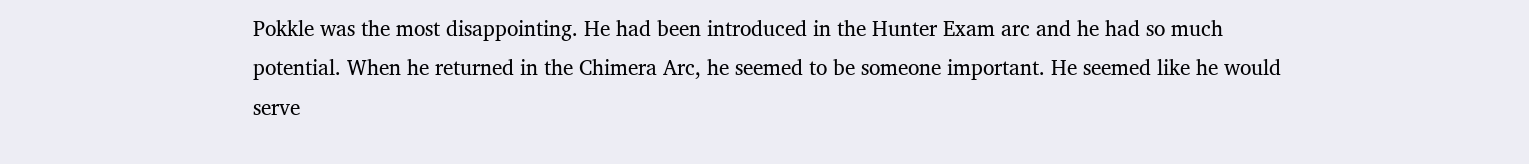Pokkle was the most disappointing. He had been introduced in the Hunter Exam arc and he had so much potential. When he returned in the Chimera Arc, he seemed to be someone important. He seemed like he would serve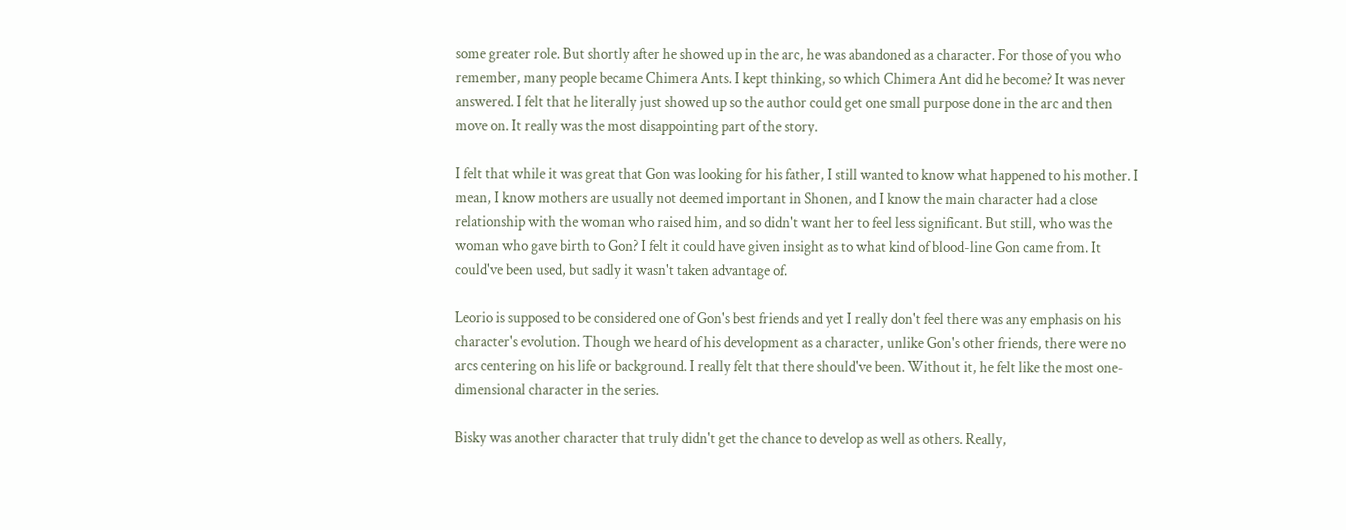some greater role. But shortly after he showed up in the arc, he was abandoned as a character. For those of you who remember, many people became Chimera Ants. I kept thinking, so which Chimera Ant did he become? It was never answered. I felt that he literally just showed up so the author could get one small purpose done in the arc and then move on. It really was the most disappointing part of the story.

I felt that while it was great that Gon was looking for his father, I still wanted to know what happened to his mother. I mean, I know mothers are usually not deemed important in Shonen, and I know the main character had a close relationship with the woman who raised him, and so didn't want her to feel less significant. But still, who was the woman who gave birth to Gon? I felt it could have given insight as to what kind of blood-line Gon came from. It could've been used, but sadly it wasn't taken advantage of.

Leorio is supposed to be considered one of Gon's best friends and yet I really don't feel there was any emphasis on his character's evolution. Though we heard of his development as a character, unlike Gon's other friends, there were no arcs centering on his life or background. I really felt that there should've been. Without it, he felt like the most one-dimensional character in the series.

Bisky was another character that truly didn't get the chance to develop as well as others. Really,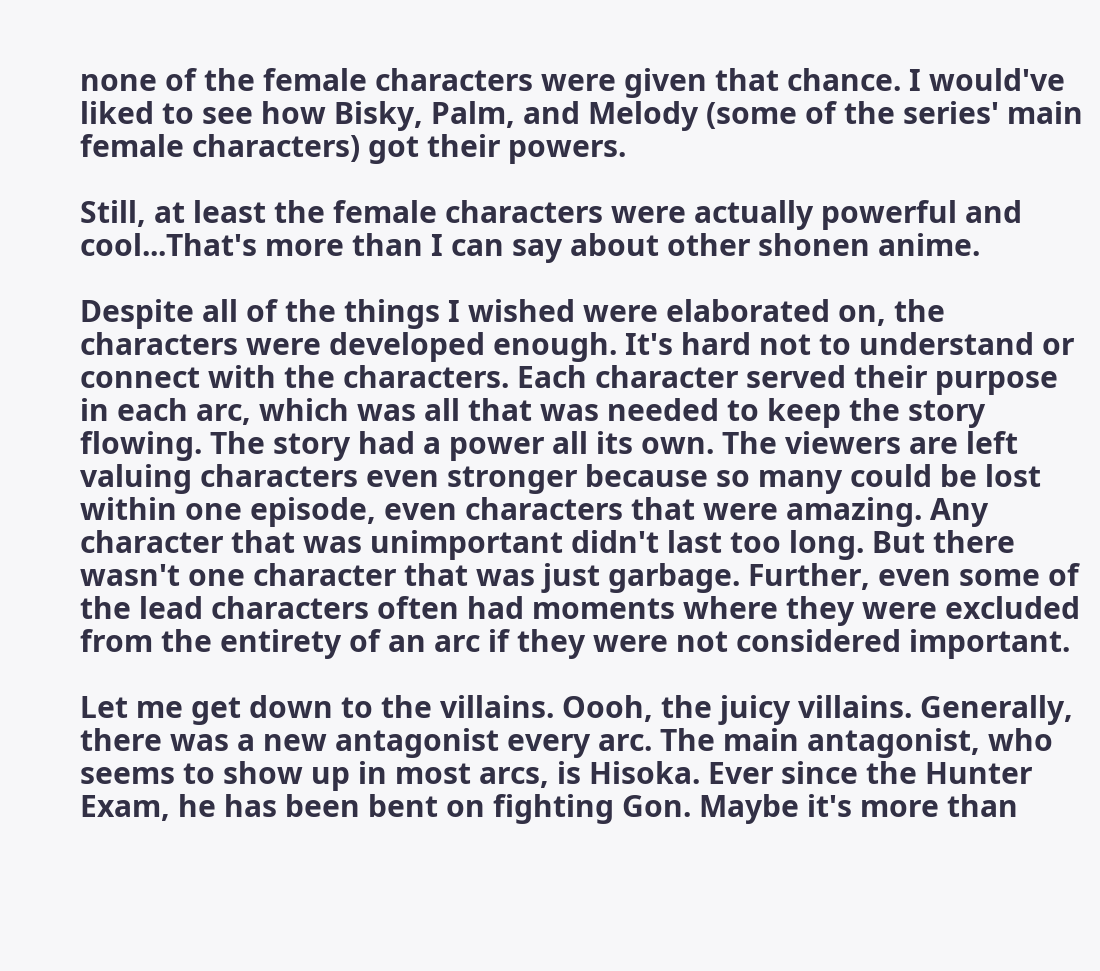none of the female characters were given that chance. I would've liked to see how Bisky, Palm, and Melody (some of the series' main female characters) got their powers.

Still, at least the female characters were actually powerful and cool...That's more than I can say about other shonen anime.

Despite all of the things I wished were elaborated on, the characters were developed enough. It's hard not to understand or connect with the characters. Each character served their purpose in each arc, which was all that was needed to keep the story flowing. The story had a power all its own. The viewers are left valuing characters even stronger because so many could be lost within one episode, even characters that were amazing. Any character that was unimportant didn't last too long. But there wasn't one character that was just garbage. Further, even some of the lead characters often had moments where they were excluded from the entirety of an arc if they were not considered important.

Let me get down to the villains. Oooh, the juicy villains. Generally, there was a new antagonist every arc. The main antagonist, who seems to show up in most arcs, is Hisoka. Ever since the Hunter Exam, he has been bent on fighting Gon. Maybe it's more than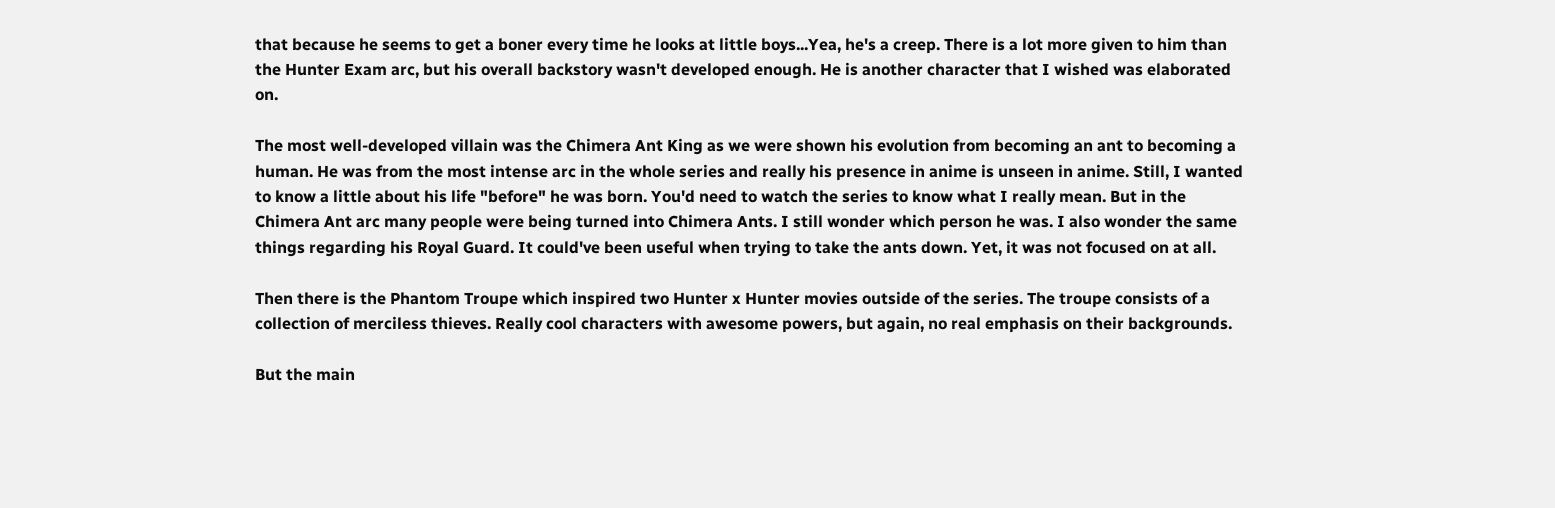that because he seems to get a boner every time he looks at little boys...Yea, he's a creep. There is a lot more given to him than the Hunter Exam arc, but his overall backstory wasn't developed enough. He is another character that I wished was elaborated on.

The most well-developed villain was the Chimera Ant King as we were shown his evolution from becoming an ant to becoming a human. He was from the most intense arc in the whole series and really his presence in anime is unseen in anime. Still, I wanted to know a little about his life "before" he was born. You'd need to watch the series to know what I really mean. But in the Chimera Ant arc many people were being turned into Chimera Ants. I still wonder which person he was. I also wonder the same things regarding his Royal Guard. It could've been useful when trying to take the ants down. Yet, it was not focused on at all.

Then there is the Phantom Troupe which inspired two Hunter x Hunter movies outside of the series. The troupe consists of a collection of merciless thieves. Really cool characters with awesome powers, but again, no real emphasis on their backgrounds.

But the main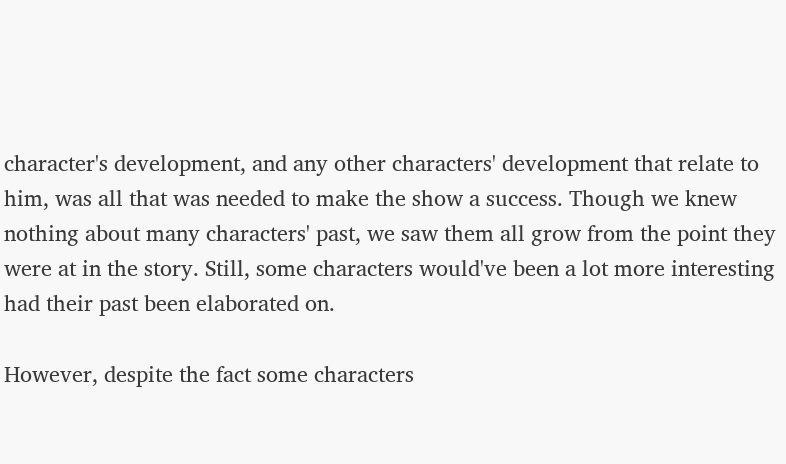character's development, and any other characters' development that relate to him, was all that was needed to make the show a success. Though we knew nothing about many characters' past, we saw them all grow from the point they were at in the story. Still, some characters would've been a lot more interesting had their past been elaborated on.

However, despite the fact some characters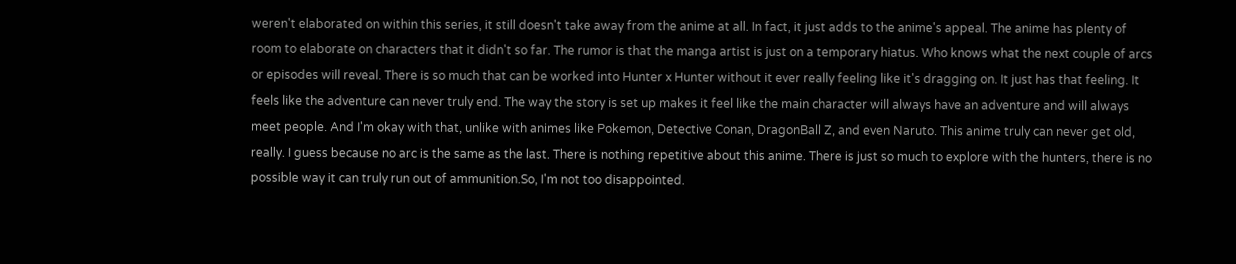weren't elaborated on within this series, it still doesn't take away from the anime at all. In fact, it just adds to the anime's appeal. The anime has plenty of room to elaborate on characters that it didn't so far. The rumor is that the manga artist is just on a temporary hiatus. Who knows what the next couple of arcs or episodes will reveal. There is so much that can be worked into Hunter x Hunter without it ever really feeling like it's dragging on. It just has that feeling. It feels like the adventure can never truly end. The way the story is set up makes it feel like the main character will always have an adventure and will always meet people. And I'm okay with that, unlike with animes like Pokemon, Detective Conan, DragonBall Z, and even Naruto. This anime truly can never get old, really. I guess because no arc is the same as the last. There is nothing repetitive about this anime. There is just so much to explore with the hunters, there is no possible way it can truly run out of ammunition.So, I'm not too disappointed.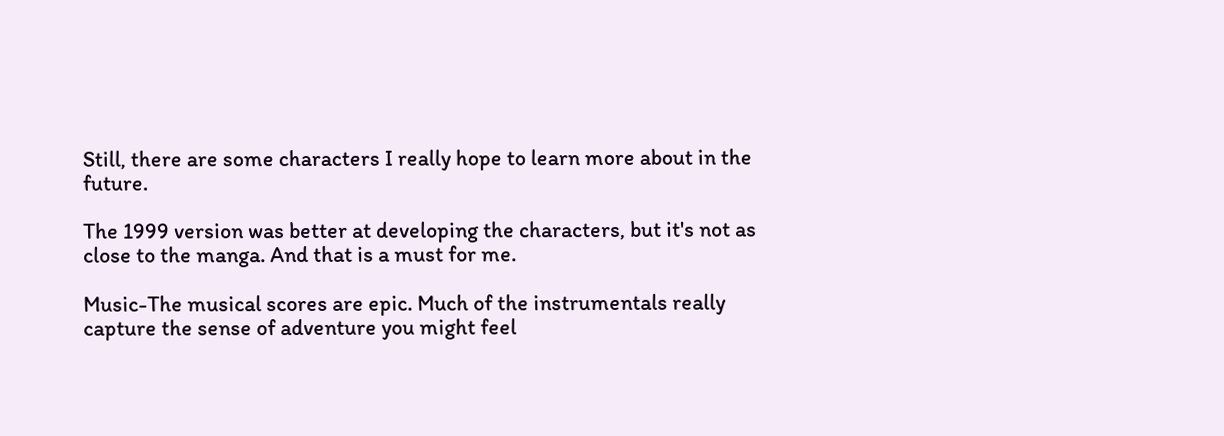Still, there are some characters I really hope to learn more about in the future.

The 1999 version was better at developing the characters, but it's not as close to the manga. And that is a must for me.

Music-The musical scores are epic. Much of the instrumentals really capture the sense of adventure you might feel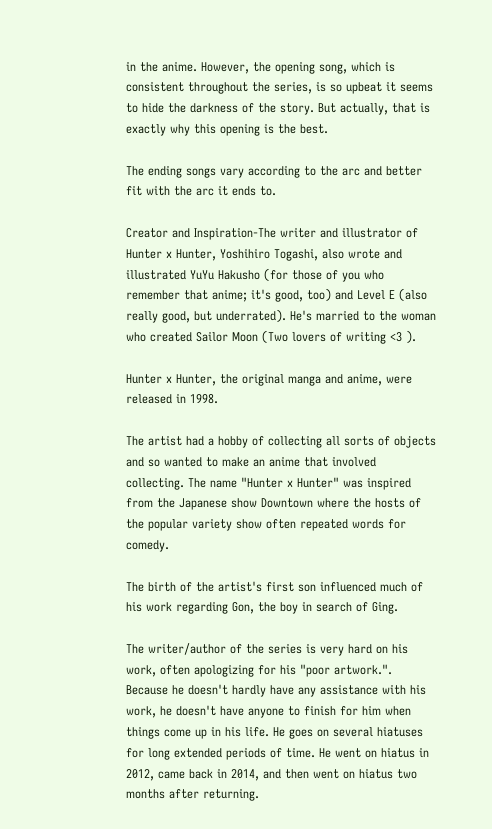in the anime. However, the opening song, which is consistent throughout the series, is so upbeat it seems to hide the darkness of the story. But actually, that is exactly why this opening is the best.

The ending songs vary according to the arc and better fit with the arc it ends to.

Creator and Inspiration-The writer and illustrator of Hunter x Hunter, Yoshihiro Togashi, also wrote and illustrated YuYu Hakusho (for those of you who remember that anime; it's good, too) and Level E (also really good, but underrated). He's married to the woman who created Sailor Moon (Two lovers of writing <3 ).

Hunter x Hunter, the original manga and anime, were released in 1998.

The artist had a hobby of collecting all sorts of objects and so wanted to make an anime that involved collecting. The name "Hunter x Hunter" was inspired from the Japanese show Downtown where the hosts of the popular variety show often repeated words for comedy.

The birth of the artist's first son influenced much of his work regarding Gon, the boy in search of Ging.

The writer/author of the series is very hard on his work, often apologizing for his "poor artwork.". Because he doesn't hardly have any assistance with his work, he doesn't have anyone to finish for him when things come up in his life. He goes on several hiatuses for long extended periods of time. He went on hiatus in 2012, came back in 2014, and then went on hiatus two months after returning.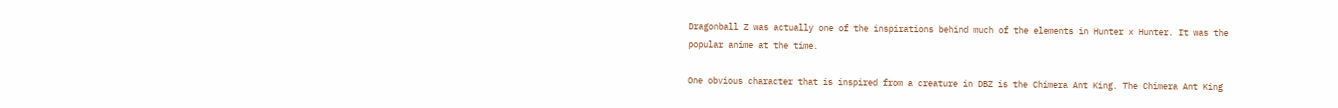Dragonball Z was actually one of the inspirations behind much of the elements in Hunter x Hunter. It was the popular anime at the time.

One obvious character that is inspired from a creature in DBZ is the Chimera Ant King. The Chimera Ant King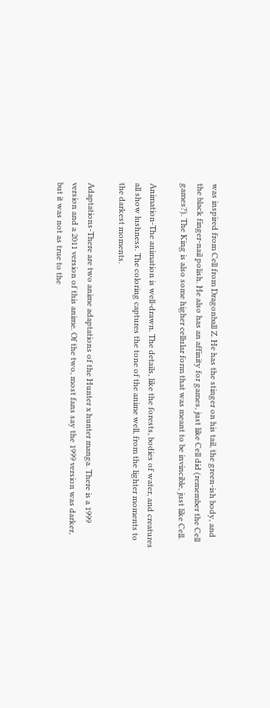was inspired from Cell from Dragonball Z. He has the stinger on his tail, the green-ish body, and the black finger-nail polish. He also has an affinity for games, just like Cell did (remember the Cell games?). The King is also some higher cellular form that was meant to be invincible, just like Cell.

Animation-The animation is well-drawn. The details, like the forests, bodies of water, and creatures all show lushness. The coloring captures the tone of the anime well, from the lighter moments to the darkest moments.

Adaptations-There are two anime adaptations of the Hunter x hunter manga. There is a 1999 version and a 2011 version of this anime. Of the two, most fans say the 1999 version was darker, but it was not as true to the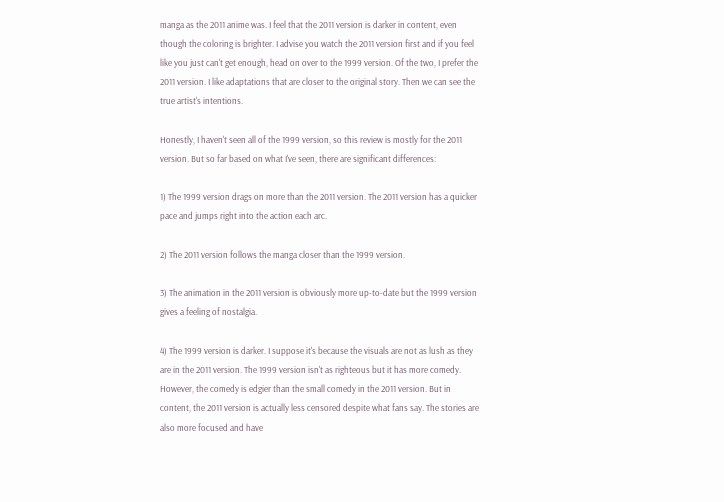manga as the 2011 anime was. I feel that the 2011 version is darker in content, even though the coloring is brighter. I advise you watch the 2011 version first and if you feel like you just can't get enough, head on over to the 1999 version. Of the two, I prefer the 2011 version. I like adaptations that are closer to the original story. Then we can see the true artist's intentions.

Honestly, I haven't seen all of the 1999 version, so this review is mostly for the 2011 version. But so far based on what I've seen, there are significant differences:

1) The 1999 version drags on more than the 2011 version. The 2011 version has a quicker pace and jumps right into the action each arc.

2) The 2011 version follows the manga closer than the 1999 version.

3) The animation in the 2011 version is obviously more up-to-date but the 1999 version gives a feeling of nostalgia.

4) The 1999 version is darker. I suppose it's because the visuals are not as lush as they are in the 2011 version. The 1999 version isn't as righteous but it has more comedy. However, the comedy is edgier than the small comedy in the 2011 version. But in content, the 2011 version is actually less censored despite what fans say. The stories are also more focused and have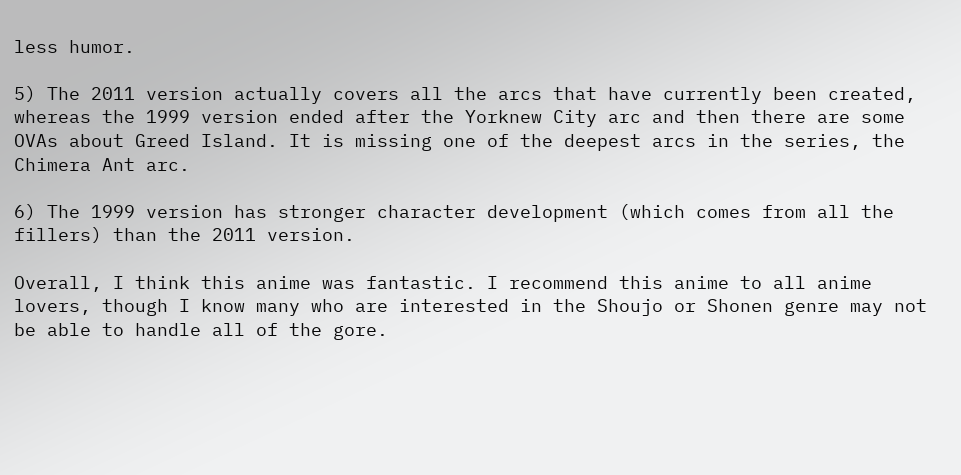less humor.

5) The 2011 version actually covers all the arcs that have currently been created, whereas the 1999 version ended after the Yorknew City arc and then there are some OVAs about Greed Island. It is missing one of the deepest arcs in the series, the Chimera Ant arc.

6) The 1999 version has stronger character development (which comes from all the fillers) than the 2011 version.

Overall, I think this anime was fantastic. I recommend this anime to all anime lovers, though I know many who are interested in the Shoujo or Shonen genre may not be able to handle all of the gore.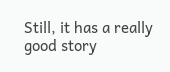Still, it has a really good story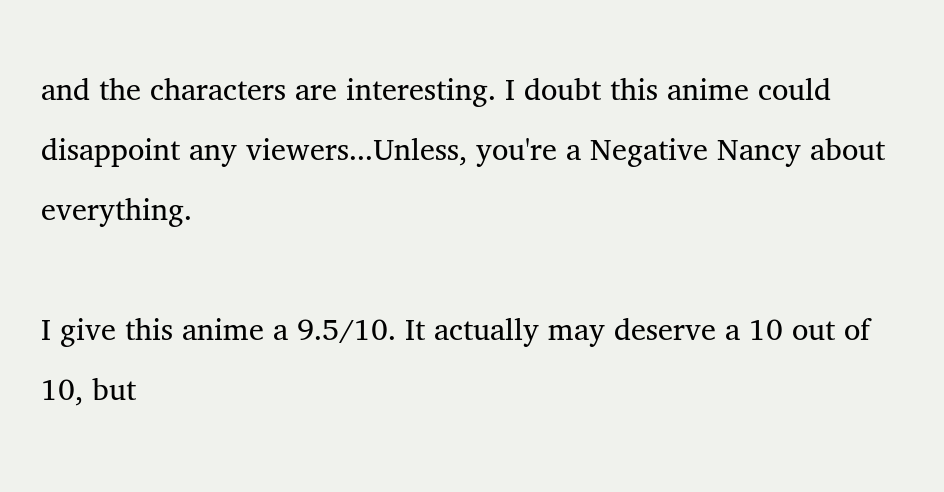and the characters are interesting. I doubt this anime could disappoint any viewers...Unless, you're a Negative Nancy about everything.

I give this anime a 9.5/10. It actually may deserve a 10 out of 10, but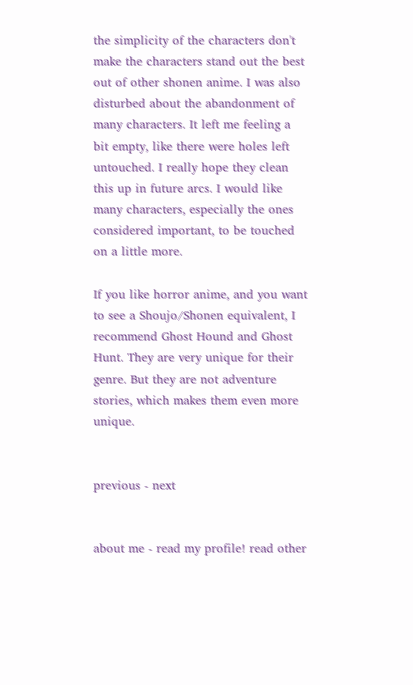the simplicity of the characters don't make the characters stand out the best out of other shonen anime. I was also disturbed about the abandonment of many characters. It left me feeling a bit empty, like there were holes left untouched. I really hope they clean this up in future arcs. I would like many characters, especially the ones considered important, to be touched on a little more.

If you like horror anime, and you want to see a Shoujo/Shonen equivalent, I recommend Ghost Hound and Ghost Hunt. They are very unique for their genre. But they are not adventure stories, which makes them even more unique.


previous - next


about me - read my profile! read other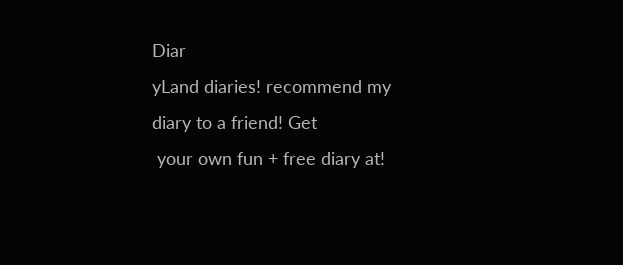Diar
yLand diaries! recommend my diary to a friend! Get
 your own fun + free diary at!